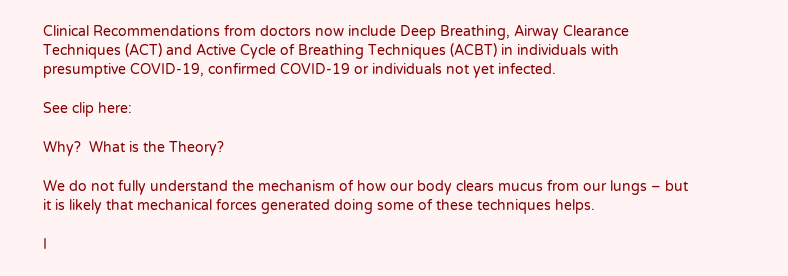Clinical Recommendations from doctors now include Deep Breathing, Airway Clearance Techniques (ACT) and Active Cycle of Breathing Techniques (ACBT) in individuals with presumptive COVID-19, confirmed COVID-19 or individuals not yet infected.

See clip here:

Why?  What is the Theory?

We do not fully understand the mechanism of how our body clears mucus from our lungs – but it is likely that mechanical forces generated doing some of these techniques helps.

I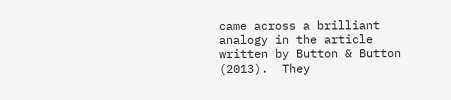came across a brilliant analogy in the article written by Button & Button (2013).  They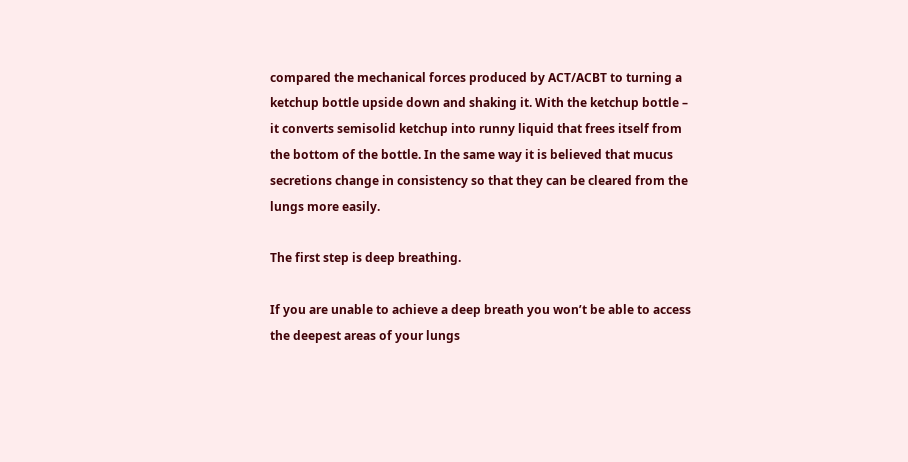compared the mechanical forces produced by ACT/ACBT to turning a ketchup bottle upside down and shaking it. With the ketchup bottle – it converts semisolid ketchup into runny liquid that frees itself from the bottom of the bottle. In the same way it is believed that mucus secretions change in consistency so that they can be cleared from the lungs more easily.

The first step is deep breathing.

If you are unable to achieve a deep breath you won’t be able to access the deepest areas of your lungs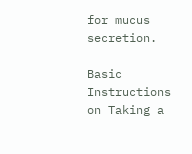for mucus secretion.

Basic Instructions on Taking a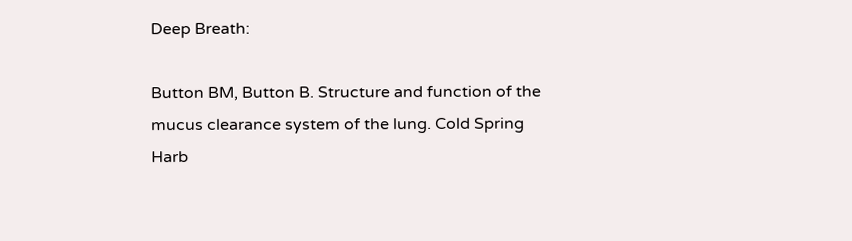Deep Breath:

Button BM, Button B. Structure and function of the mucus clearance system of the lung. Cold Spring Harb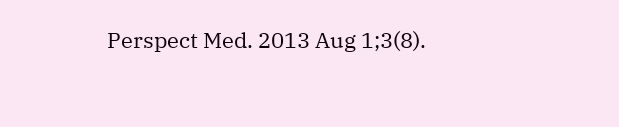Perspect Med. 2013 Aug 1;3(8).